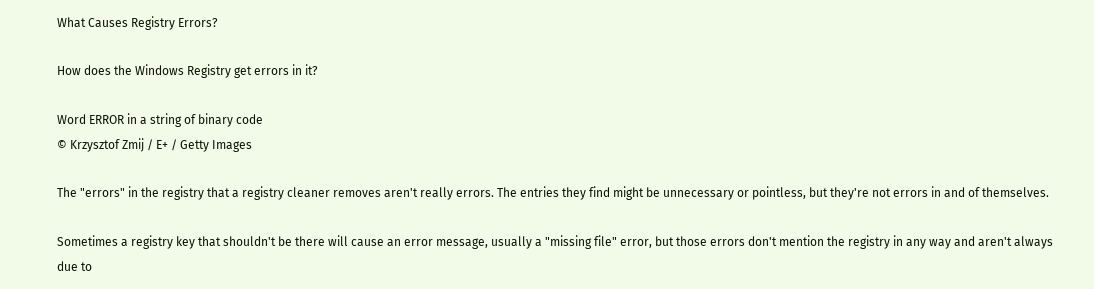What Causes Registry Errors?

How does the Windows Registry get errors in it?

Word ERROR in a string of binary code
© Krzysztof Zmij / E+ / Getty Images

The "errors" in the registry that a registry cleaner removes aren't really errors. The entries they find might be unnecessary or pointless, but they're not errors in and of themselves.

Sometimes a registry key that shouldn't be there will cause an error message, usually a "missing file" error, but those errors don't mention the registry in any way and aren't always due to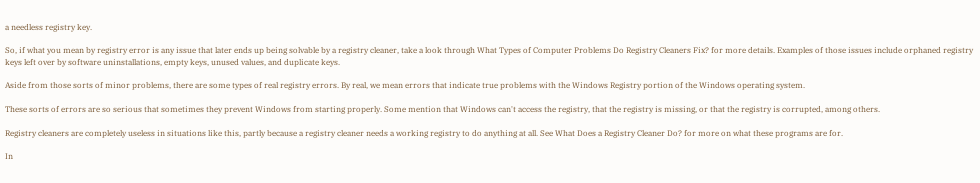a needless registry key.

So, if what you mean by registry error is any issue that later ends up being solvable by a registry cleaner, take a look through What Types of Computer Problems Do Registry Cleaners Fix? for more details. Examples of those issues include orphaned registry keys left over by software uninstallations, empty keys, unused values, and duplicate keys.

Aside from those sorts of minor problems, there are some types of real registry errors. By real, we mean errors that indicate true problems with the Windows Registry portion of the Windows operating system.

These sorts of errors are so serious that sometimes they prevent Windows from starting properly. Some mention that Windows can't access the registry, that the registry is missing, or that the registry is corrupted, among others.

Registry cleaners are completely useless in situations like this, partly because a registry cleaner needs a working registry to do anything at all. See What Does a Registry Cleaner Do? for more on what these programs are for.

In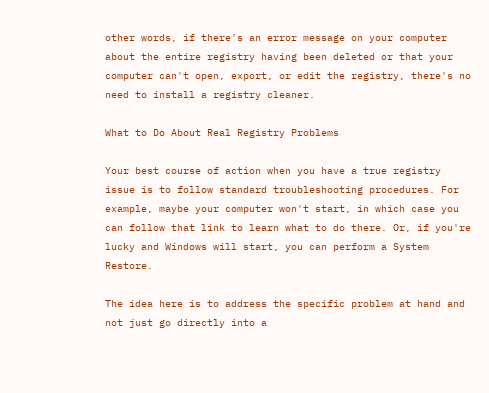other words, if there's an error message on your computer about the entire registry having been deleted or that your computer can't open, export, or edit the registry, there's no need to install a registry cleaner.

What to Do About Real Registry Problems

Your best course of action when you have a true registry issue is to follow standard troubleshooting procedures. For example, maybe your computer won't start, in which case you can follow that link to learn what to do there. Or, if you're lucky and Windows will start, you can perform a System Restore.

The idea here is to address the specific problem at hand and not just go directly into a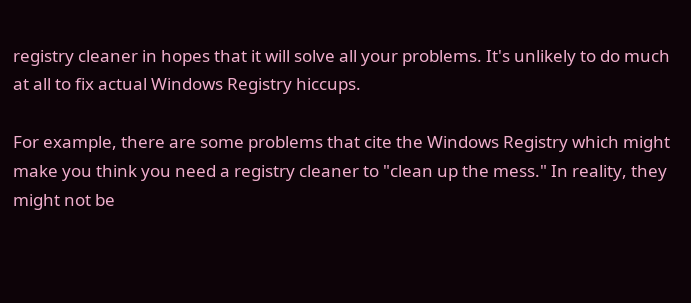registry cleaner in hopes that it will solve all your problems. It's unlikely to do much at all to fix actual Windows Registry hiccups.

For example, there are some problems that cite the Windows Registry which might make you think you need a registry cleaner to "clean up the mess." In reality, they might not be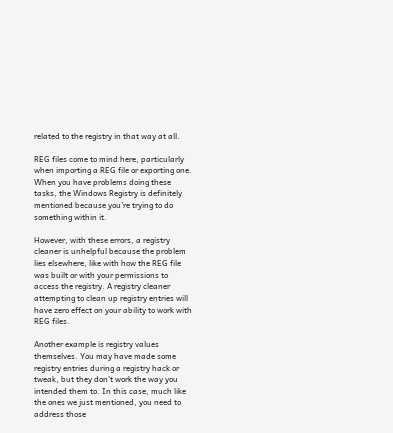related to the registry in that way at all.

REG files come to mind here, particularly when importing a REG file or exporting one. When you have problems doing these tasks, the Windows Registry is definitely mentioned because you're trying to do something within it.

However, with these errors, a registry cleaner is unhelpful because the problem lies elsewhere, like with how the REG file was built or with your permissions to access the registry. A registry cleaner attempting to clean up registry entries will have zero effect on your ability to work with REG files.

Another example is registry values themselves. You may have made some registry entries during a registry hack or tweak, but they don't work the way you intended them to. In this case, much like the ones we just mentioned, you need to address those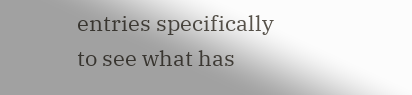entries specifically to see what has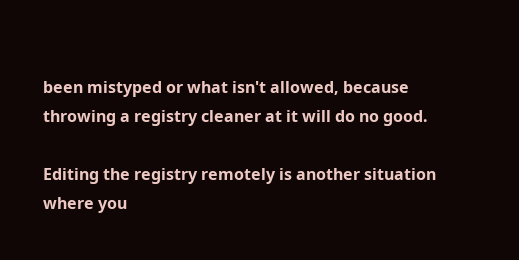been mistyped or what isn't allowed, because throwing a registry cleaner at it will do no good.

Editing the registry remotely is another situation where you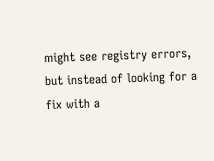might see registry errors, but instead of looking for a fix with a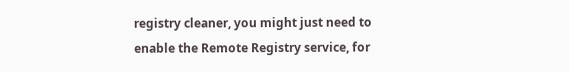registry cleaner, you might just need to enable the Remote Registry service, for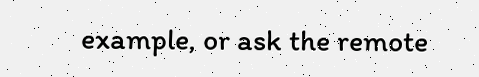example, or ask the remote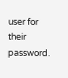user for their password.